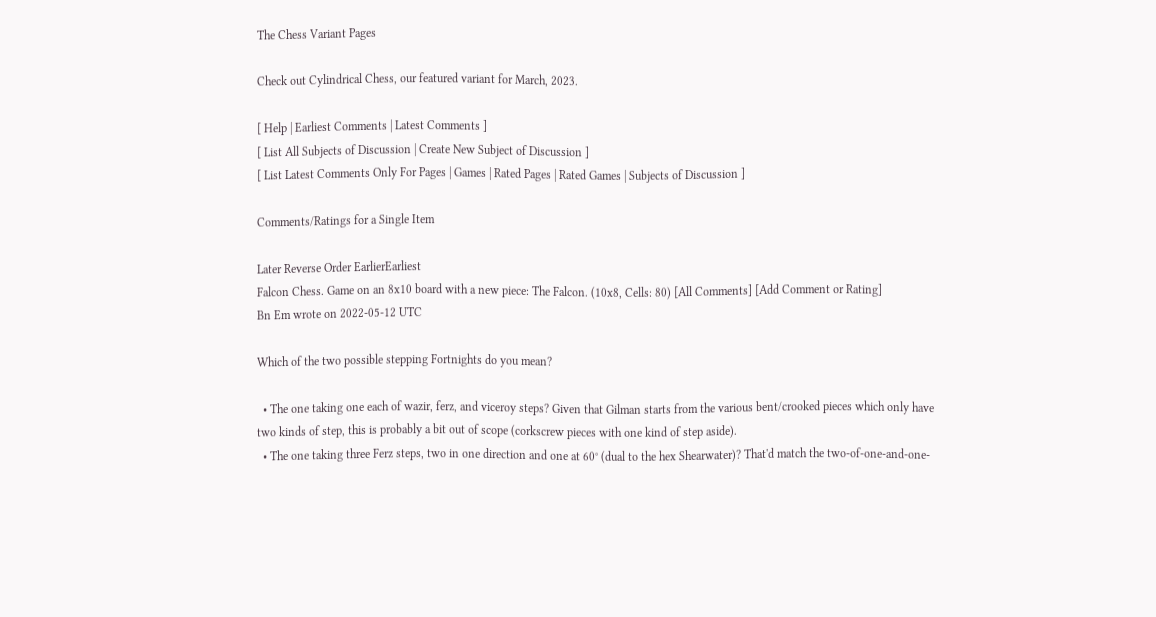The Chess Variant Pages

Check out Cylindrical Chess, our featured variant for March, 2023.

[ Help | Earliest Comments | Latest Comments ]
[ List All Subjects of Discussion | Create New Subject of Discussion ]
[ List Latest Comments Only For Pages | Games | Rated Pages | Rated Games | Subjects of Discussion ]

Comments/Ratings for a Single Item

Later Reverse Order EarlierEarliest
Falcon Chess. Game on an 8x10 board with a new piece: The Falcon. (10x8, Cells: 80) [All Comments] [Add Comment or Rating]
Bn Em wrote on 2022-05-12 UTC

Which of the two possible stepping Fortnights do you mean?

  • The one taking one each of wazir, ferz, and viceroy steps? Given that Gilman starts from the various bent/crooked pieces which only have two kinds of step, this is probably a bit out of scope (corkscrew pieces with one kind of step aside).
  • The one taking three Ferz steps, two in one direction and one at 60° (dual to the hex Shearwater)? That'd match the two‐of‐one‐and‐one‐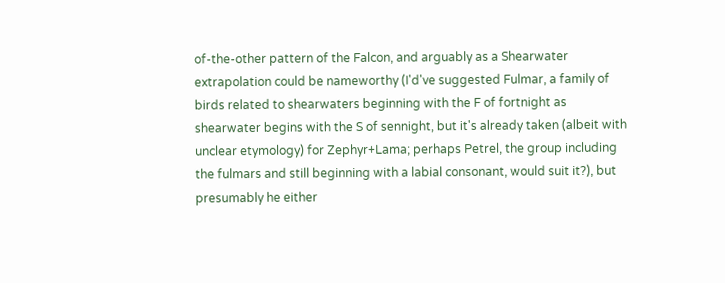of‐the‐other pattern of the Falcon, and arguably as a Shearwater extrapolation could be nameworthy (I'd've suggested Fulmar, a family of birds related to shearwaters beginning with the F of fortnight as shearwater begins with the S of sennight, but it's already taken (albeit with unclear etymology) for Zephyr+Lama; perhaps Petrel, the group including the fulmars and still beginning with a labial consonant, would suit it?), but presumably he either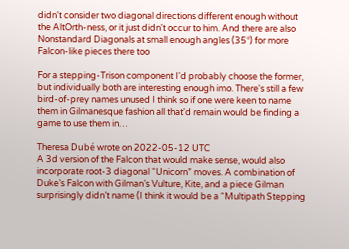didn't consider two diagonal directions different enough without the AltOrth‐ness, or it just didn't occur to him. And there are also Nonstandard Diagonals at small enough angles (35°) for more Falcon‐like pieces there too

For a stepping‐Trison component I'd probably choose the former, but individually both are interesting enough imo. There's still a few bird‐of‐prey names unused I think so if one were keen to name them in Gilmanesque fashion all that'd remain would be finding a game to use them in…

Theresa Dubé wrote on 2022-05-12 UTC
A 3d version of the Falcon that would make sense, would also incorporate root-3 diagonal “Unicorn” moves. A combination of Duke’s Falcon with Gilman’s Vulture, Kite, and a piece Gilman surprisingly didn’t name (I think it would be a “Multipath Stepping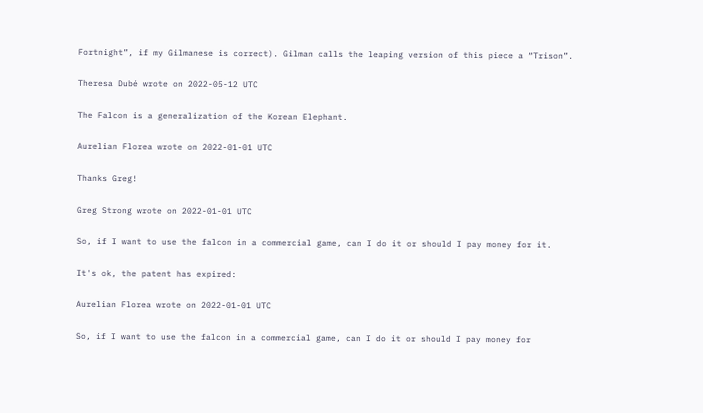Fortnight”, if my Gilmanese is correct). Gilman calls the leaping version of this piece a “Trison”.

Theresa Dubé wrote on 2022-05-12 UTC

The Falcon is a generalization of the Korean Elephant.

Aurelian Florea wrote on 2022-01-01 UTC

Thanks Greg!

Greg Strong wrote on 2022-01-01 UTC

So, if I want to use the falcon in a commercial game, can I do it or should I pay money for it.

It's ok, the patent has expired:

Aurelian Florea wrote on 2022-01-01 UTC

So, if I want to use the falcon in a commercial game, can I do it or should I pay money for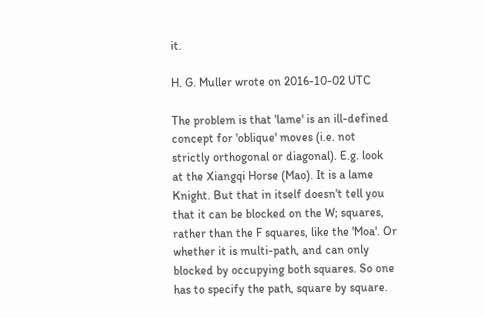it.

H. G. Muller wrote on 2016-10-02 UTC

The problem is that 'lame' is an ill-defined concept for 'oblique' moves (i.e. not strictly orthogonal or diagonal). E.g. look at the Xiangqi Horse (Mao). It is a lame Knight. But that in itself doesn't tell you that it can be blocked on the W; squares, rather than the F squares, like the 'Moa'. Or whether it is multi-path, and can only blocked by occupying both squares. So one has to specify the path, square by square.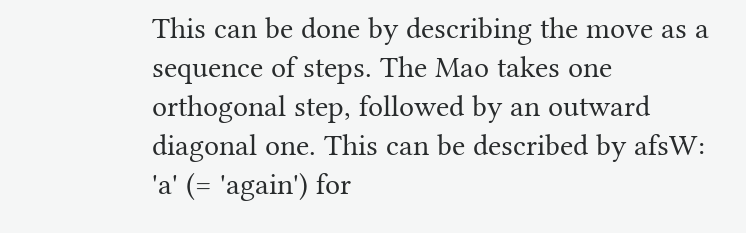This can be done by describing the move as a sequence of steps. The Mao takes one orthogonal step, followed by an outward diagonal one. This can be described by afsW: 'a' (= 'again') for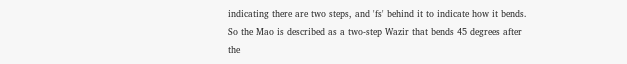indicating there are two steps, and 'fs' behind it to indicate how it bends. So the Mao is described as a two-step Wazir that bends 45 degrees after the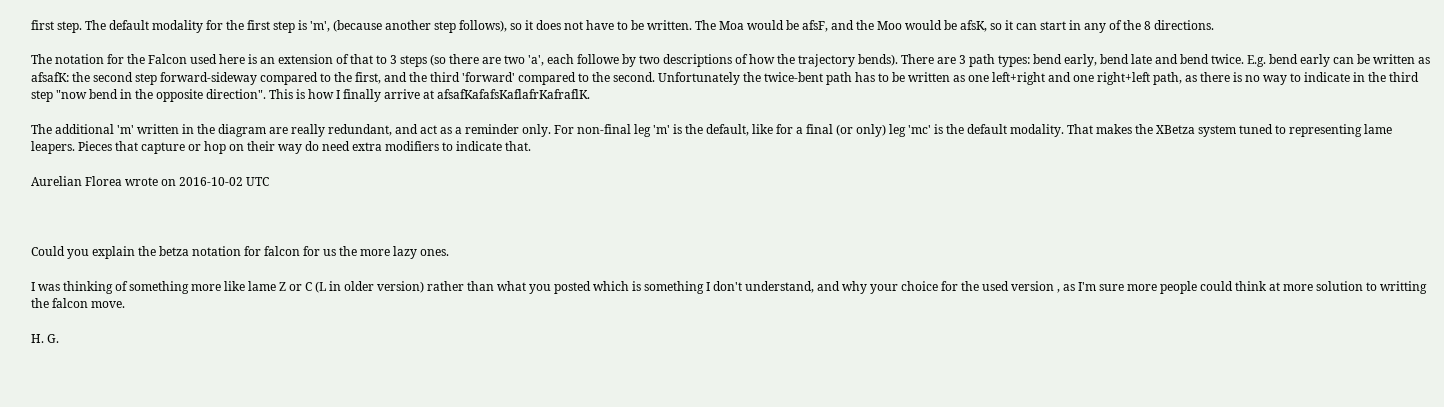first step. The default modality for the first step is 'm', (because another step follows), so it does not have to be written. The Moa would be afsF, and the Moo would be afsK, so it can start in any of the 8 directions.

The notation for the Falcon used here is an extension of that to 3 steps (so there are two 'a', each followe by two descriptions of how the trajectory bends). There are 3 path types: bend early, bend late and bend twice. E.g. bend early can be written as afsafK: the second step forward-sideway compared to the first, and the third 'forward' compared to the second. Unfortunately the twice-bent path has to be written as one left+right and one right+left path, as there is no way to indicate in the third step "now bend in the opposite direction". This is how I finally arrive at afsafKafafsKaflafrKafraflK.

The additional 'm' written in the diagram are really redundant, and act as a reminder only. For non-final leg 'm' is the default, like for a final (or only) leg 'mc' is the default modality. That makes the XBetza system tuned to representing lame leapers. Pieces that capture or hop on their way do need extra modifiers to indicate that.

Aurelian Florea wrote on 2016-10-02 UTC



Could you explain the betza notation for falcon for us the more lazy ones.

I was thinking of something more like lame Z or C (L in older version) rather than what you posted which is something I don't understand, and why your choice for the used version , as I'm sure more people could think at more solution to writting the falcon move.

H. G.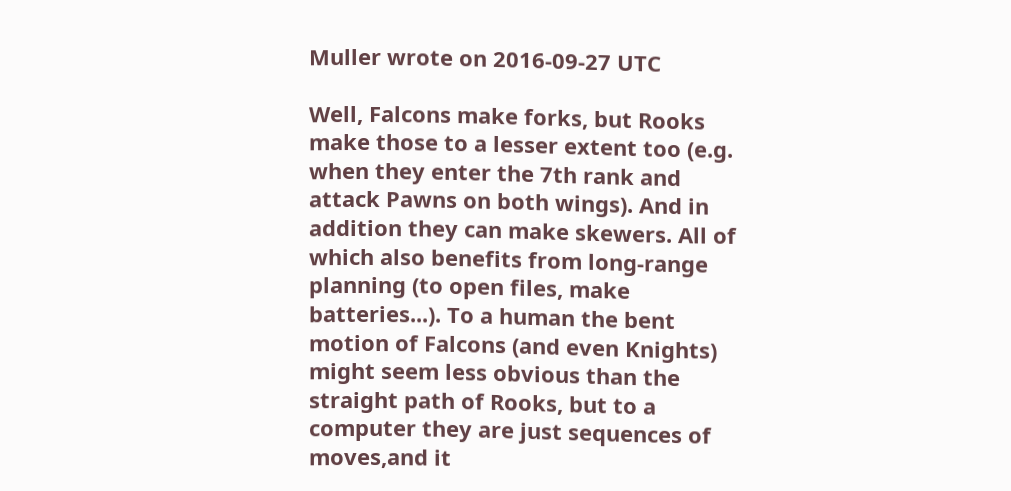Muller wrote on 2016-09-27 UTC

Well, Falcons make forks, but Rooks make those to a lesser extent too (e.g. when they enter the 7th rank and attack Pawns on both wings). And in addition they can make skewers. All of which also benefits from long-range planning (to open files, make batteries...). To a human the bent motion of Falcons (and even Knights) might seem less obvious than the straight path of Rooks, but to a computer they are just sequences of moves,and it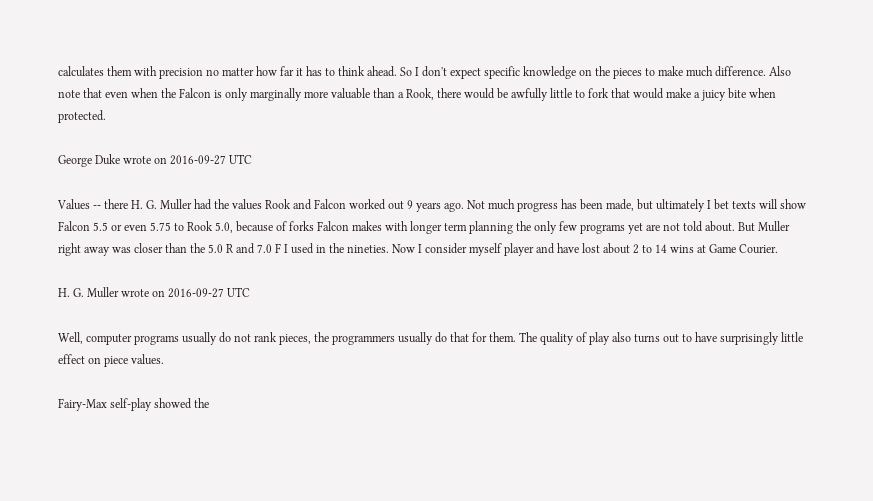calculates them with precision no matter how far it has to think ahead. So I don't expect specific knowledge on the pieces to make much difference. Also note that even when the Falcon is only marginally more valuable than a Rook, there would be awfully little to fork that would make a juicy bite when protected.

George Duke wrote on 2016-09-27 UTC

Values -- there H. G. Muller had the values Rook and Falcon worked out 9 years ago. Not much progress has been made, but ultimately I bet texts will show Falcon 5.5 or even 5.75 to Rook 5.0, because of forks Falcon makes with longer term planning the only few programs yet are not told about. But Muller right away was closer than the 5.0 R and 7.0 F I used in the nineties. Now I consider myself player and have lost about 2 to 14 wins at Game Courier.

H. G. Muller wrote on 2016-09-27 UTC

Well, computer programs usually do not rank pieces, the programmers usually do that for them. The quality of play also turns out to have surprisingly little effect on piece values.

Fairy-Max self-play showed the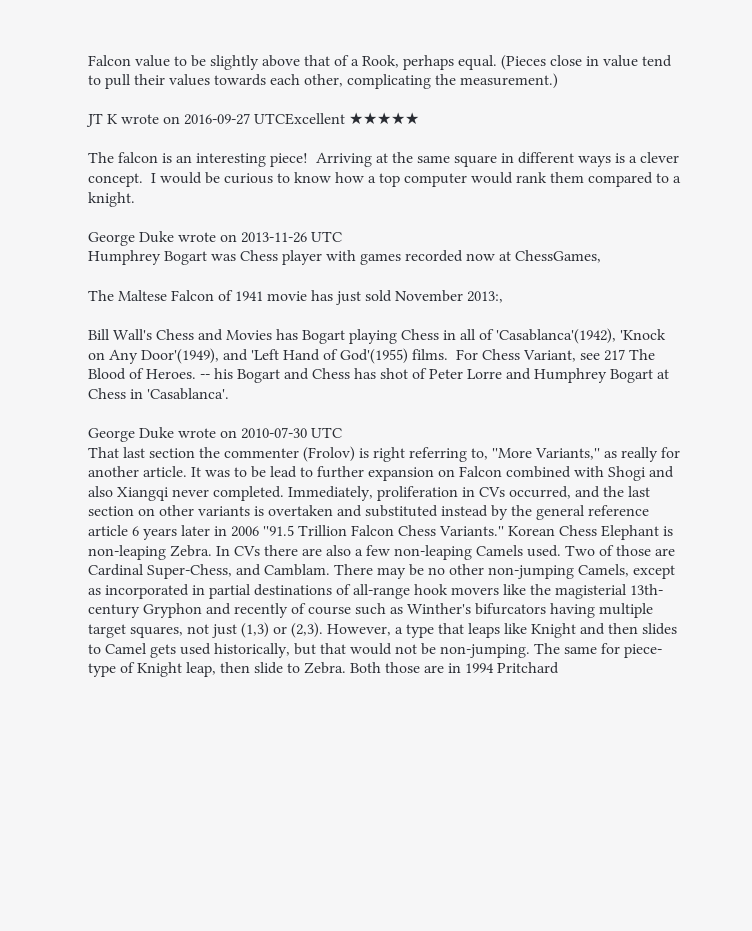Falcon value to be slightly above that of a Rook, perhaps equal. (Pieces close in value tend to pull their values towards each other, complicating the measurement.)

JT K wrote on 2016-09-27 UTCExcellent ★★★★★

The falcon is an interesting piece!  Arriving at the same square in different ways is a clever concept.  I would be curious to know how a top computer would rank them compared to a knight.

George Duke wrote on 2013-11-26 UTC
Humphrey Bogart was Chess player with games recorded now at ChessGames,

The Maltese Falcon of 1941 movie has just sold November 2013:,

Bill Wall's Chess and Movies has Bogart playing Chess in all of 'Casablanca'(1942), 'Knock on Any Door'(1949), and 'Left Hand of God'(1955) films.  For Chess Variant, see 217 The Blood of Heroes. -- his Bogart and Chess has shot of Peter Lorre and Humphrey Bogart at Chess in 'Casablanca'.

George Duke wrote on 2010-07-30 UTC
That last section the commenter (Frolov) is right referring to, ''More Variants,'' as really for another article. It was to be lead to further expansion on Falcon combined with Shogi and also Xiangqi never completed. Immediately, proliferation in CVs occurred, and the last section on other variants is overtaken and substituted instead by the general reference article 6 years later in 2006 ''91.5 Trillion Falcon Chess Variants.'' Korean Chess Elephant is non-leaping Zebra. In CVs there are also a few non-leaping Camels used. Two of those are Cardinal Super-Chess, and Camblam. There may be no other non-jumping Camels, except as incorporated in partial destinations of all-range hook movers like the magisterial 13th-century Gryphon and recently of course such as Winther's bifurcators having multiple target squares, not just (1,3) or (2,3). However, a type that leaps like Knight and then slides to Camel gets used historically, but that would not be non-jumping. The same for piece-type of Knight leap, then slide to Zebra. Both those are in 1994 Pritchard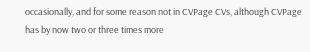occasionally, and for some reason not in CVPage CVs, although CVPage has by now two or three times more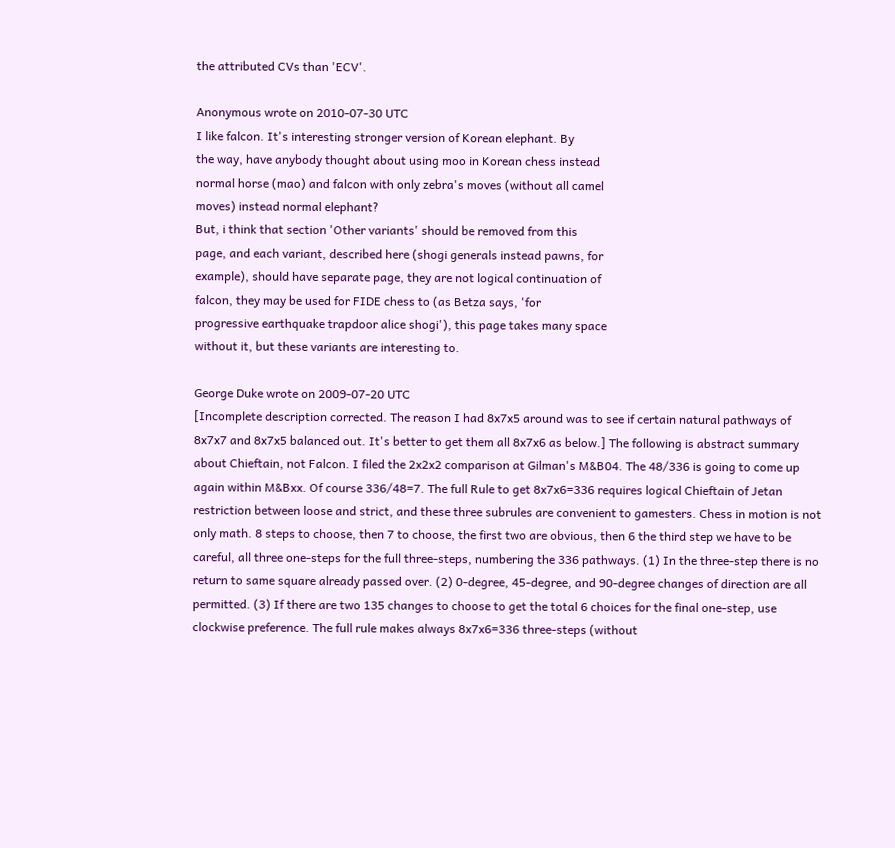the attributed CVs than 'ECV'.

Anonymous wrote on 2010-07-30 UTC
I like falcon. It's interesting stronger version of Korean elephant. By
the way, have anybody thought about using moo in Korean chess instead
normal horse (mao) and falcon with only zebra's moves (without all camel
moves) instead normal elephant?
But, i think that section 'Other variants' should be removed from this
page, and each variant, described here (shogi generals instead pawns, for
example), should have separate page, they are not logical continuation of
falcon, they may be used for FIDE chess to (as Betza says, 'for
progressive earthquake trapdoor alice shogi'), this page takes many space
without it, but these variants are interesting to.

George Duke wrote on 2009-07-20 UTC
[Incomplete description corrected. The reason I had 8x7x5 around was to see if certain natural pathways of 8x7x7 and 8x7x5 balanced out. It's better to get them all 8x7x6 as below.] The following is abstract summary about Chieftain, not Falcon. I filed the 2x2x2 comparison at Gilman's M&B04. The 48/336 is going to come up again within M&Bxx. Of course 336/48=7. The full Rule to get 8x7x6=336 requires logical Chieftain of Jetan restriction between loose and strict, and these three subrules are convenient to gamesters. Chess in motion is not only math. 8 steps to choose, then 7 to choose, the first two are obvious, then 6 the third step we have to be careful, all three one-steps for the full three-steps, numbering the 336 pathways. (1) In the three-step there is no return to same square already passed over. (2) 0-degree, 45-degree, and 90-degree changes of direction are all permitted. (3) If there are two 135 changes to choose to get the total 6 choices for the final one-step, use clockwise preference. The full rule makes always 8x7x6=336 three-steps (without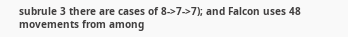subrule 3 there are cases of 8->7->7); and Falcon uses 48 movements from among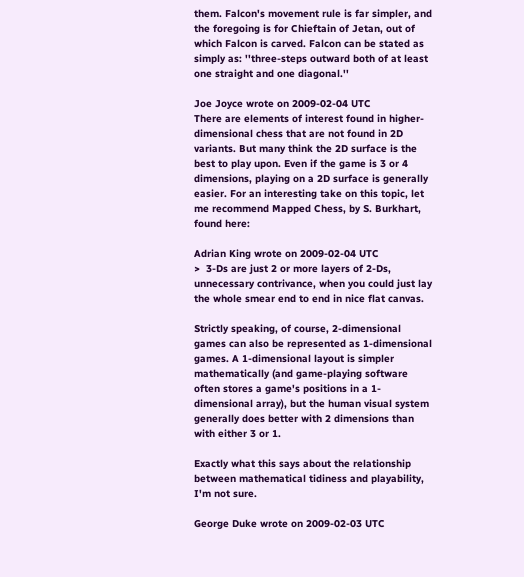them. Falcon's movement rule is far simpler, and the foregoing is for Chieftain of Jetan, out of which Falcon is carved. Falcon can be stated as simply as: ''three-steps outward both of at least one straight and one diagonal.''

Joe Joyce wrote on 2009-02-04 UTC
There are elements of interest found in higher-dimensional chess that are not found in 2D variants. But many think the 2D surface is the best to play upon. Even if the game is 3 or 4 dimensions, playing on a 2D surface is generally easier. For an interesting take on this topic, let me recommend Mapped Chess, by S. Burkhart, found here:

Adrian King wrote on 2009-02-04 UTC
>  3-Ds are just 2 or more layers of 2-Ds, unnecessary contrivance, when you could just lay the whole smear end to end in nice flat canvas.

Strictly speaking, of course, 2-dimensional games can also be represented as 1-dimensional games. A 1-dimensional layout is simpler mathematically (and game-playing software often stores a game's positions in a 1-dimensional array), but the human visual system generally does better with 2 dimensions than with either 3 or 1.

Exactly what this says about the relationship between mathematical tidiness and playability, I'm not sure.

George Duke wrote on 2009-02-03 UTC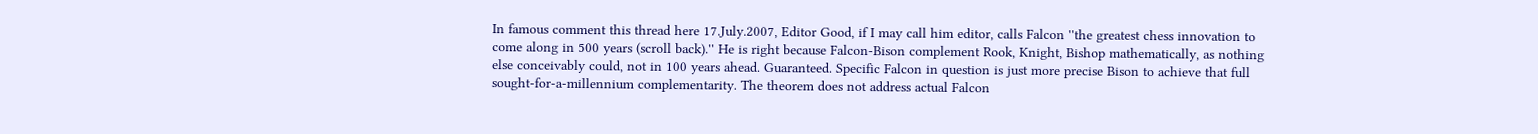In famous comment this thread here 17.July.2007, Editor Good, if I may call him editor, calls Falcon ''the greatest chess innovation to come along in 500 years (scroll back).'' He is right because Falcon-Bison complement Rook, Knight, Bishop mathematically, as nothing else conceivably could, not in 100 years ahead. Guaranteed. Specific Falcon in question is just more precise Bison to achieve that full sought-for-a-millennium complementarity. The theorem does not address actual Falcon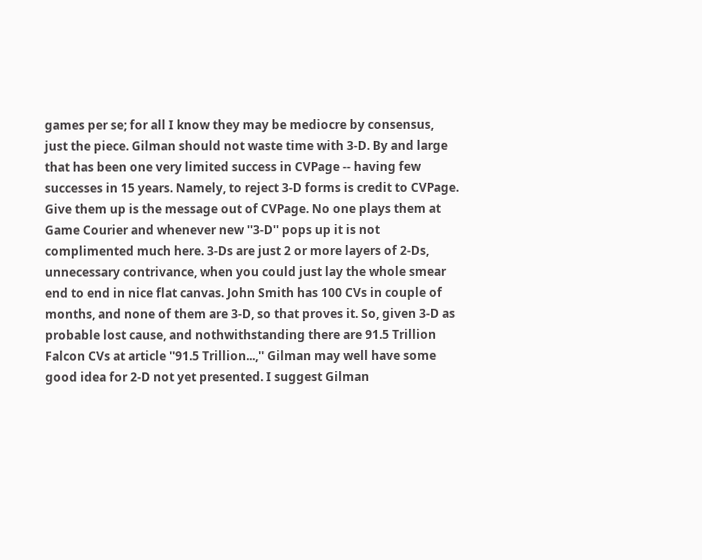games per se; for all I know they may be mediocre by consensus, just the piece. Gilman should not waste time with 3-D. By and large that has been one very limited success in CVPage -- having few successes in 15 years. Namely, to reject 3-D forms is credit to CVPage. Give them up is the message out of CVPage. No one plays them at Game Courier and whenever new ''3-D'' pops up it is not complimented much here. 3-Ds are just 2 or more layers of 2-Ds, unnecessary contrivance, when you could just lay the whole smear end to end in nice flat canvas. John Smith has 100 CVs in couple of months, and none of them are 3-D, so that proves it. So, given 3-D as probable lost cause, and nothwithstanding there are 91.5 Trillion Falcon CVs at article ''91.5 Trillion...,'' Gilman may well have some good idea for 2-D not yet presented. I suggest Gilman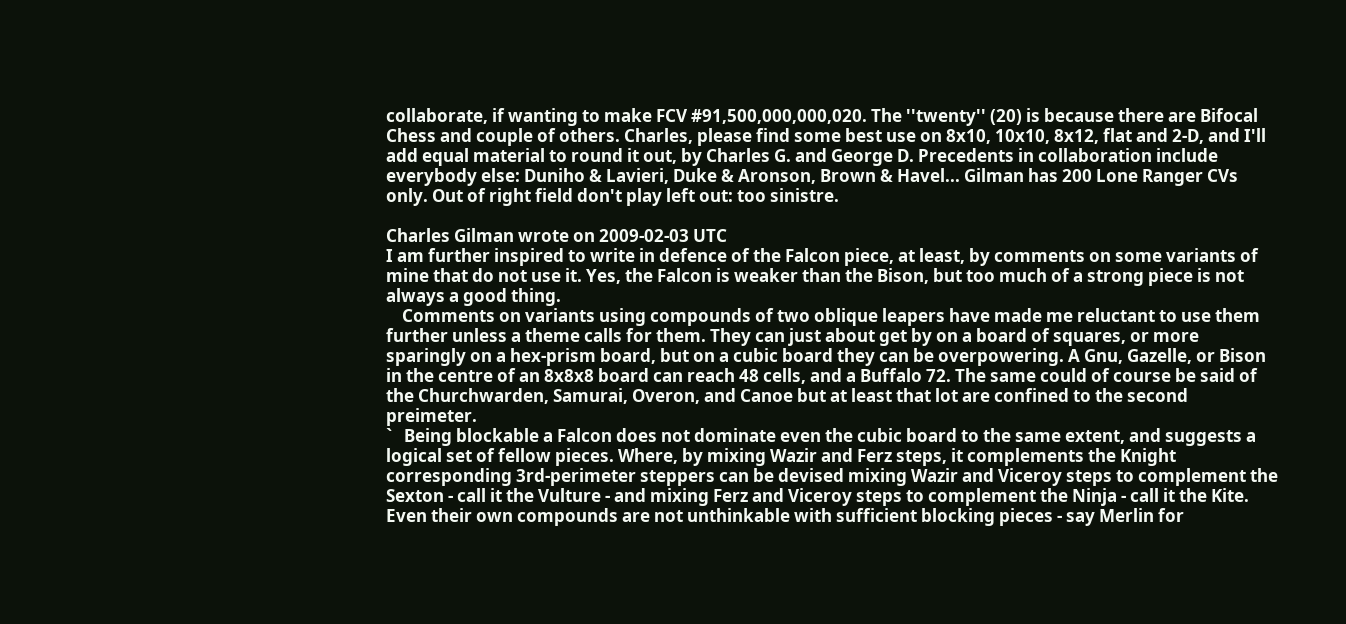collaborate, if wanting to make FCV #91,500,000,000,020. The ''twenty'' (20) is because there are Bifocal Chess and couple of others. Charles, please find some best use on 8x10, 10x10, 8x12, flat and 2-D, and I'll add equal material to round it out, by Charles G. and George D. Precedents in collaboration include everybody else: Duniho & Lavieri, Duke & Aronson, Brown & Havel... Gilman has 200 Lone Ranger CVs only. Out of right field don't play left out: too sinistre.

Charles Gilman wrote on 2009-02-03 UTC
I am further inspired to write in defence of the Falcon piece, at least, by comments on some variants of mine that do not use it. Yes, the Falcon is weaker than the Bison, but too much of a strong piece is not always a good thing.
    Comments on variants using compounds of two oblique leapers have made me reluctant to use them further unless a theme calls for them. They can just about get by on a board of squares, or more sparingly on a hex-prism board, but on a cubic board they can be overpowering. A Gnu, Gazelle, or Bison in the centre of an 8x8x8 board can reach 48 cells, and a Buffalo 72. The same could of course be said of the Churchwarden, Samurai, Overon, and Canoe but at least that lot are confined to the second preimeter.
`   Being blockable a Falcon does not dominate even the cubic board to the same extent, and suggests a logical set of fellow pieces. Where, by mixing Wazir and Ferz steps, it complements the Knight corresponding 3rd-perimeter steppers can be devised mixing Wazir and Viceroy steps to complement the Sexton - call it the Vulture - and mixing Ferz and Viceroy steps to complement the Ninja - call it the Kite. Even their own compounds are not unthinkable with sufficient blocking pieces - say Merlin for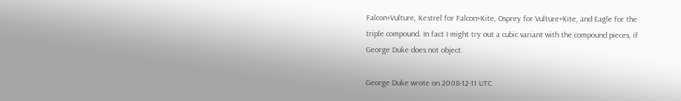Falcon+Vulture, Kestrel for Falcon+Kite, Osprey for Vulture+Kite, and Eagle for the triple compound. In fact I might try out a cubic variant with the compound pieces, if George Duke does not object.

George Duke wrote on 2008-12-11 UTC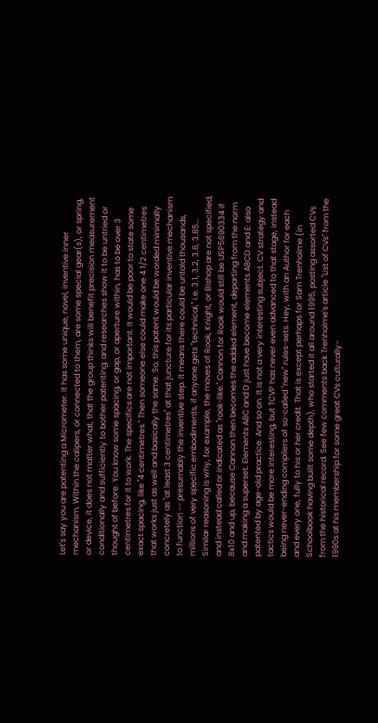Let's say you are patenting a Micrometer. It has some unique, novel, inventive inner mechanism. Within the calipers, or connected to them, are some special gear(s), or spring, or device, it does not matter what, that the group thinks will benefit precision measurement conditionally and sufficiently to bother patenting; and researches show it to be untried or thought of before. You know some spacing, or gap, or aperture within, has to be over 3 centimetres for it to work. The specifics are not important. It would be poor to state some exact spacing, like ''4 centimetres.'' Then someone else could make one 4 1/2 centimetres that works just as well and basically the same. So, this patent would be worded minimally concretely as ''at least 3 centimetres'' at that juncture for its particular inventive mechanism to function -- presumably the inventive step. It means there could be untold thousands, millions of very specific embodiments, if anyone gets ''technical,'' i.e. 3.1, 3.2, 3.8, 3.85... Similar reasoning is why, for example, the moves of Rook, Knight, or Bishop are not specified, and instead called or indicated as ''rook-like.'' Cannon for Rook would still be USP5690334 if 8x10 and up, because Cannon then becomes the added element, departing from the norm and making a superset. Elements ABC and D just have become elements ABCD and E: also patented by age-old practice. And so on. It is not a very interesting subject. CV strategy and tactics would be more interesting, but TCVP has never even advanced to that stage, instead being never-ending compilers of so-called ''new'' rules-sets. Hey, with an Author for each and every one, fully to his or her credit. That is except perhaps for Sam Trenholme (in Schoolbook having built some depth), who started it all around 1995, posting assorted CVs from the historical record. See few comments back Trenholme's article ''List of CVs'' from the 1990s at his membership for some great CVs culturally-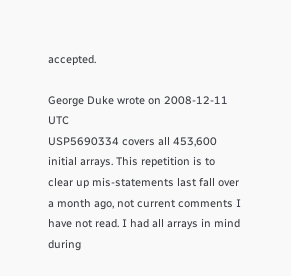accepted.

George Duke wrote on 2008-12-11 UTC
USP5690334 covers all 453,600 initial arrays. This repetition is to clear up mis-statements last fall over a month ago, not current comments I have not read. I had all arrays in mind during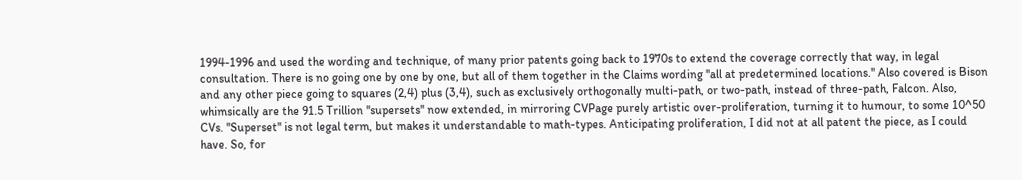1994-1996 and used the wording and technique, of many prior patents going back to 1970s to extend the coverage correctly that way, in legal consultation. There is no going one by one by one, but all of them together in the Claims wording ''all at predetermined locations.'' Also covered is Bison and any other piece going to squares (2,4) plus (3,4), such as exclusively orthogonally multi-path, or two-path, instead of three-path, Falcon. Also, whimsically are the 91.5 Trillion ''supersets'' now extended, in mirroring CVPage purely artistic over-proliferation, turning it to humour, to some 10^50 CVs. ''Superset'' is not legal term, but makes it understandable to math-types. Anticipating proliferation, I did not at all patent the piece, as I could have. So, for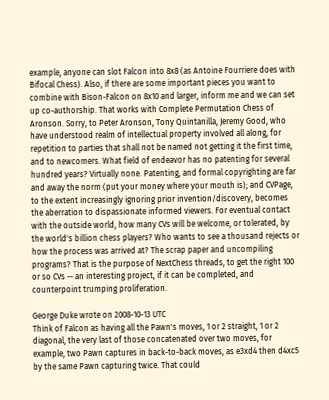example, anyone can slot Falcon into 8x8 (as Antoine Fourriere does with Bifocal Chess). Also, if there are some important pieces you want to combine with Bison-Falcon on 8x10 and larger, inform me and we can set up co-authorship. That works with Complete Permutation Chess of Aronson. Sorry, to Peter Aronson, Tony Quintanilla, Jeremy Good, who have understood realm of intellectual property involved all along, for repetition to parties that shall not be named not getting it the first time, and to newcomers. What field of endeavor has no patenting for several hundred years? Virtually none. Patenting, and formal copyrighting are far and away the norm (put your money where your mouth is); and CVPage, to the extent increasingly ignoring prior invention/discovery, becomes the aberration to dispassionate informed viewers. For eventual contact with the outside world, how many CVs will be welcome, or tolerated, by the world's billion chess players? Who wants to see a thousand rejects or how the process was arrived at? The scrap paper and uncompiling programs? That is the purpose of NextChess threads, to get the right 100 or so CVs -- an interesting project, if it can be completed, and counterpoint trumping proliferation.

George Duke wrote on 2008-10-13 UTC
Think of Falcon as having all the Pawn's moves, 1 or 2 straight, 1 or 2 diagonal, the very last of those concatenated over two moves, for example, two Pawn captures in back-to-back moves, as e3xd4 then d4xc5 by the same Pawn capturing twice. That could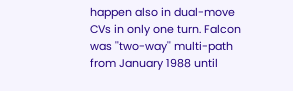happen also in dual-move CVs in only one turn. Falcon was ''two-way'' multi-path from January 1988 until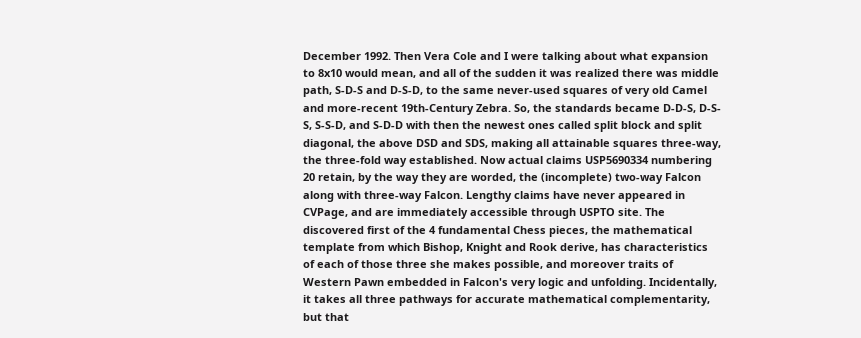December 1992. Then Vera Cole and I were talking about what expansion to 8x10 would mean, and all of the sudden it was realized there was middle path, S-D-S and D-S-D, to the same never-used squares of very old Camel and more-recent 19th-Century Zebra. So, the standards became D-D-S, D-S-S, S-S-D, and S-D-D with then the newest ones called split block and split diagonal, the above DSD and SDS, making all attainable squares three-way, the three-fold way established. Now actual claims USP5690334 numbering 20 retain, by the way they are worded, the (incomplete) two-way Falcon along with three-way Falcon. Lengthy claims have never appeared in CVPage, and are immediately accessible through USPTO site. The discovered first of the 4 fundamental Chess pieces, the mathematical template from which Bishop, Knight and Rook derive, has characteristics of each of those three she makes possible, and moreover traits of Western Pawn embedded in Falcon's very logic and unfolding. Incidentally, it takes all three pathways for accurate mathematical complementarity, but that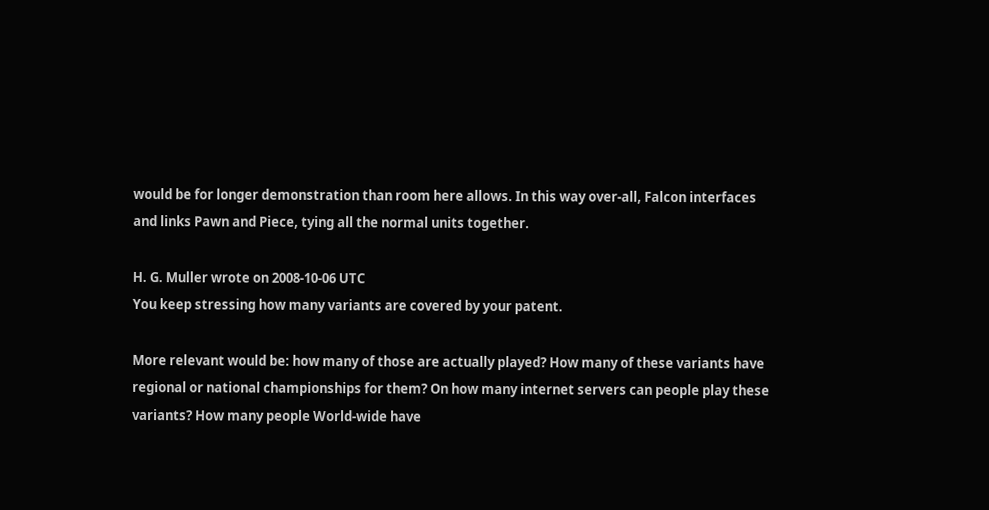would be for longer demonstration than room here allows. In this way over-all, Falcon interfaces and links Pawn and Piece, tying all the normal units together.

H. G. Muller wrote on 2008-10-06 UTC
You keep stressing how many variants are covered by your patent.

More relevant would be: how many of those are actually played? How many of these variants have regional or national championships for them? On how many internet servers can people play these variants? How many people World-wide have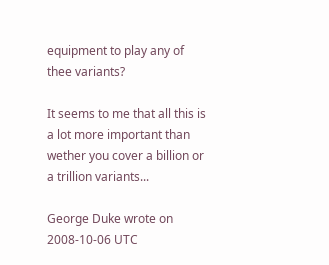equipment to play any of thee variants?

It seems to me that all this is a lot more important than wether you cover a billion or a trillion variants...

George Duke wrote on 2008-10-06 UTC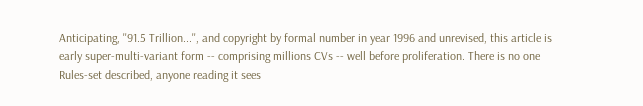Anticipating, ''91.5 Trillion...'', and copyright by formal number in year 1996 and unrevised, this article is early super-multi-variant form -- comprising millions CVs -- well before proliferation. There is no one Rules-set described, anyone reading it sees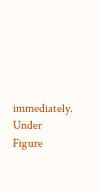immediately. Under Figure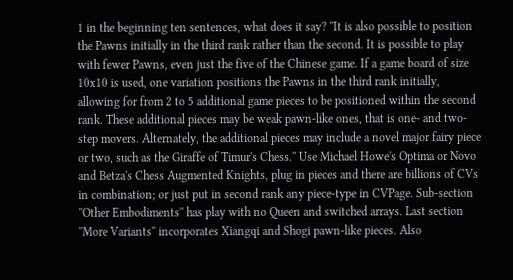1 in the beginning ten sentences, what does it say? ''It is also possible to position the Pawns initially in the third rank rather than the second. It is possible to play with fewer Pawns, even just the five of the Chinese game. If a game board of size 10x10 is used, one variation positions the Pawns in the third rank initially, allowing for from 2 to 5 additional game pieces to be positioned within the second rank. These additional pieces may be weak pawn-like ones, that is one- and two-step movers. Alternately, the additional pieces may include a novel major fairy piece or two, such as the Giraffe of Timur's Chess.'' Use Michael Howe's Optima or Novo and Betza's Chess Augmented Knights, plug in pieces and there are billions of CVs in combination; or just put in second rank any piece-type in CVPage. Sub-section ''Other Embodiments'' has play with no Queen and switched arrays. Last section ''More Variants'' incorporates Xiangqi and Shogi pawn-like pieces. Also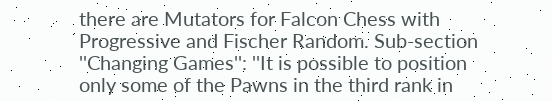there are Mutators for Falcon Chess with Progressive and Fischer Random. Sub-section ''Changing Games'': ''It is possible to position only some of the Pawns in the third rank in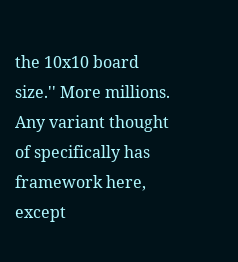the 10x10 board size.'' More millions. Any variant thought of specifically has framework here, except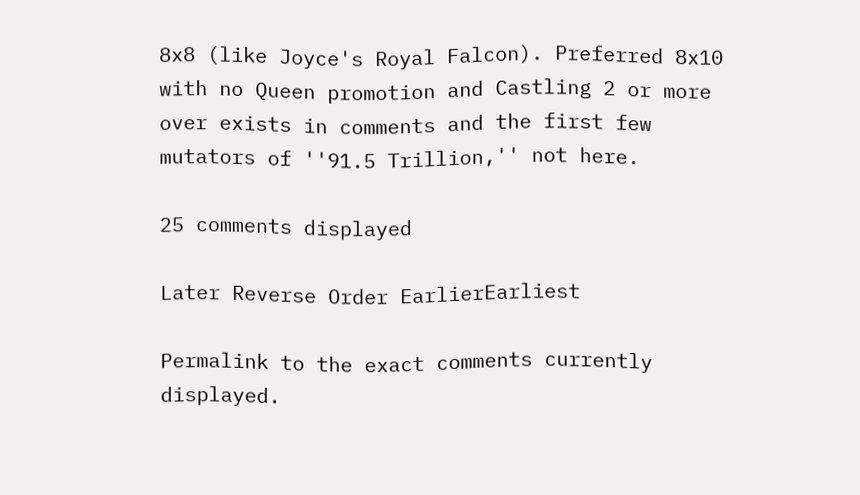8x8 (like Joyce's Royal Falcon). Preferred 8x10 with no Queen promotion and Castling 2 or more over exists in comments and the first few mutators of ''91.5 Trillion,'' not here.

25 comments displayed

Later Reverse Order EarlierEarliest

Permalink to the exact comments currently displayed.